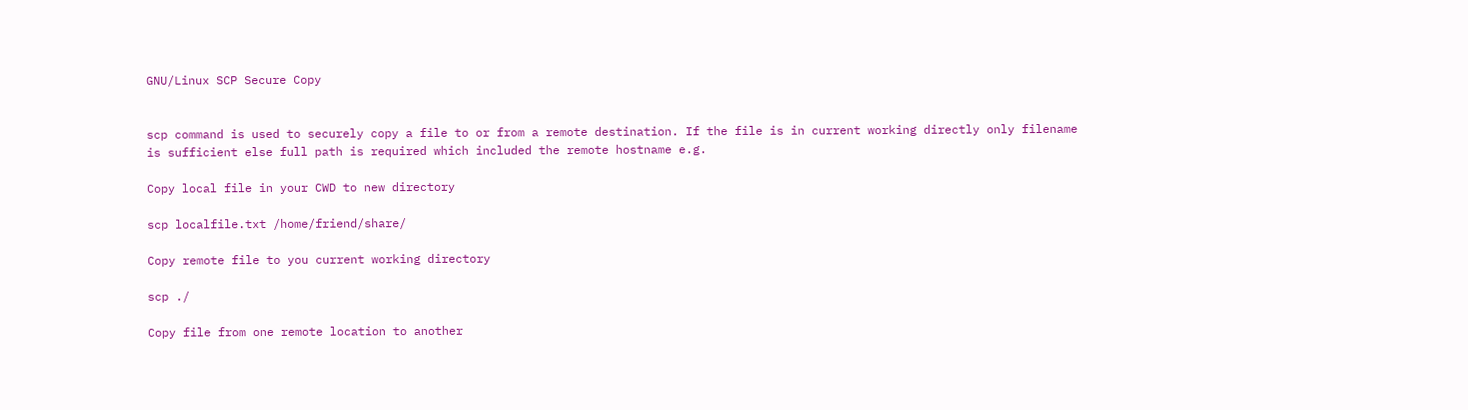GNU/Linux SCP Secure Copy


scp command is used to securely copy a file to or from a remote destination. If the file is in current working directly only filename is sufficient else full path is required which included the remote hostname e.g.

Copy local file in your CWD to new directory

scp localfile.txt /home/friend/share/

Copy remote file to you current working directory

scp ./

Copy file from one remote location to another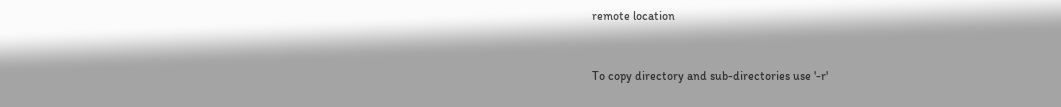remote location


To copy directory and sub-directories use '-r'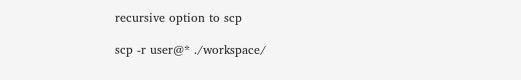recursive option to scp

scp -r user@* ./workspace/